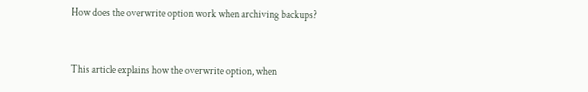How does the overwrite option work when archiving backups?


This article explains how the overwrite option, when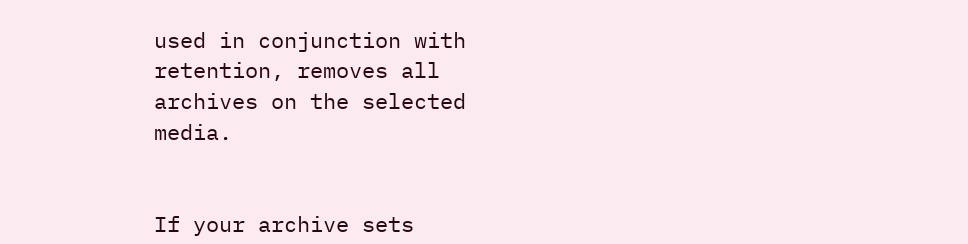used in conjunction with retention, removes all archives on the selected media.


If your archive sets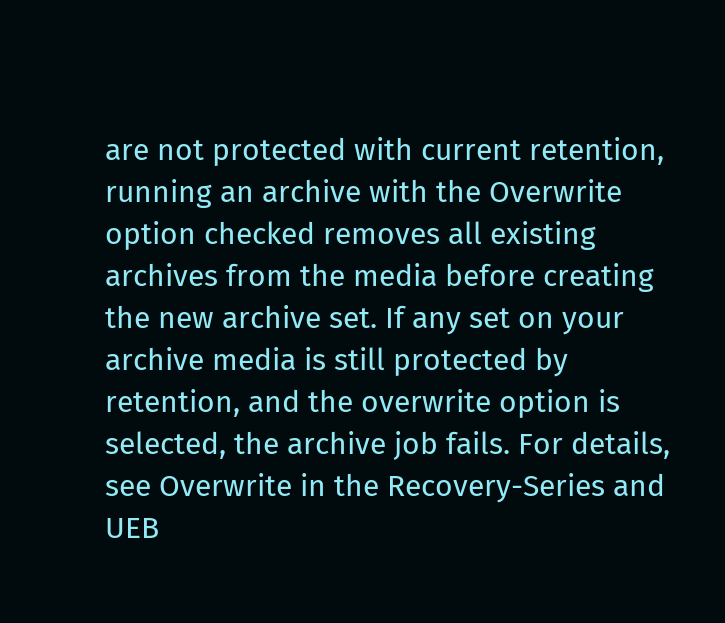are not protected with current retention, running an archive with the Overwrite option checked removes all existing archives from the media before creating the new archive set. If any set on your archive media is still protected by retention, and the overwrite option is selected, the archive job fails. For details, see Overwrite in the Recovery-Series and UEB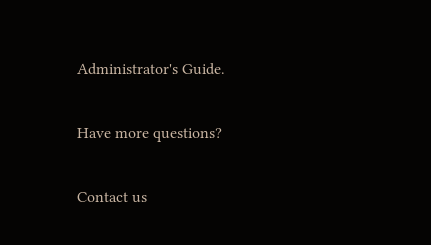Administrator's Guide.

Have more questions?

Contact us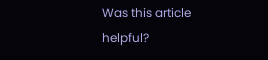Was this article helpful?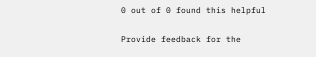0 out of 0 found this helpful

Provide feedback for the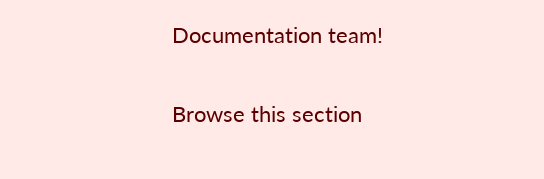Documentation team!

Browse this section